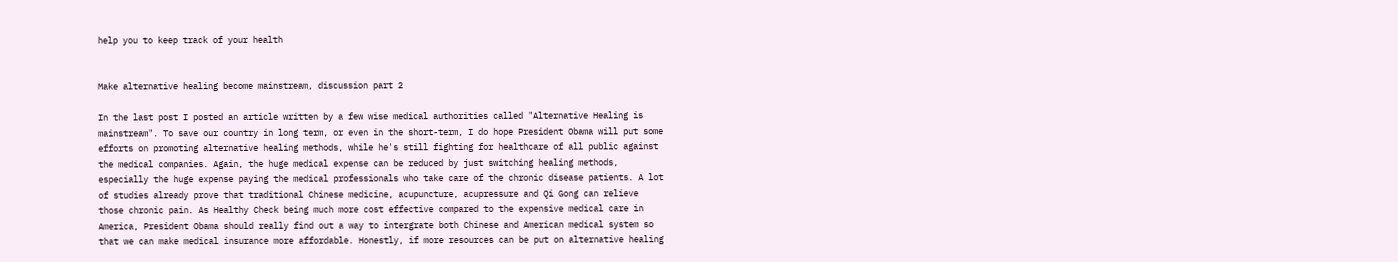help you to keep track of your health


Make alternative healing become mainstream, discussion part 2

In the last post I posted an article written by a few wise medical authorities called "Alternative Healing is mainstream". To save our country in long term, or even in the short-term, I do hope President Obama will put some efforts on promoting alternative healing methods, while he's still fighting for healthcare of all public against the medical companies. Again, the huge medical expense can be reduced by just switching healing methods, especially the huge expense paying the medical professionals who take care of the chronic disease patients. A lot of studies already prove that traditional Chinese medicine, acupuncture, acupressure and Qi Gong can relieve those chronic pain. As Healthy Check being much more cost effective compared to the expensive medical care in America, President Obama should really find out a way to intergrate both Chinese and American medical system so that we can make medical insurance more affordable. Honestly, if more resources can be put on alternative healing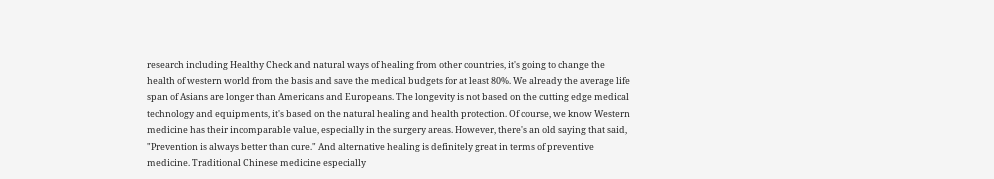research including Healthy Check and natural ways of healing from other countries, it's going to change the health of western world from the basis and save the medical budgets for at least 80%. We already the average life span of Asians are longer than Americans and Europeans. The longevity is not based on the cutting edge medical technology and equipments, it's based on the natural healing and health protection. Of course, we know Western medicine has their incomparable value, especially in the surgery areas. However, there's an old saying that said, "Prevention is always better than cure." And alternative healing is definitely great in terms of preventive medicine. Traditional Chinese medicine especially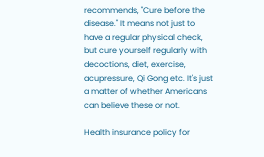recommends, "Cure before the disease." It means not just to have a regular physical check, but cure yourself regularly with decoctions, diet, exercise, acupressure, Qi Gong etc. It's just a matter of whether Americans can believe these or not.

Health insurance policy for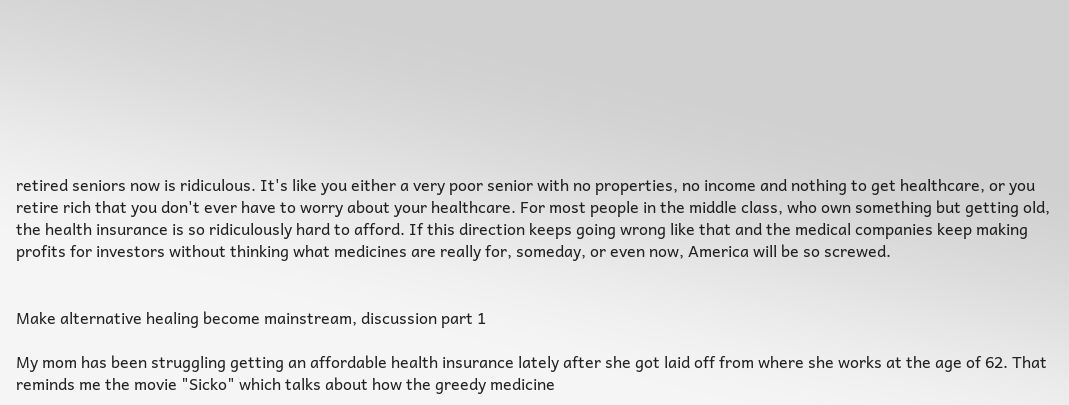retired seniors now is ridiculous. It's like you either a very poor senior with no properties, no income and nothing to get healthcare, or you retire rich that you don't ever have to worry about your healthcare. For most people in the middle class, who own something but getting old, the health insurance is so ridiculously hard to afford. If this direction keeps going wrong like that and the medical companies keep making profits for investors without thinking what medicines are really for, someday, or even now, America will be so screwed.


Make alternative healing become mainstream, discussion part 1

My mom has been struggling getting an affordable health insurance lately after she got laid off from where she works at the age of 62. That reminds me the movie "Sicko" which talks about how the greedy medicine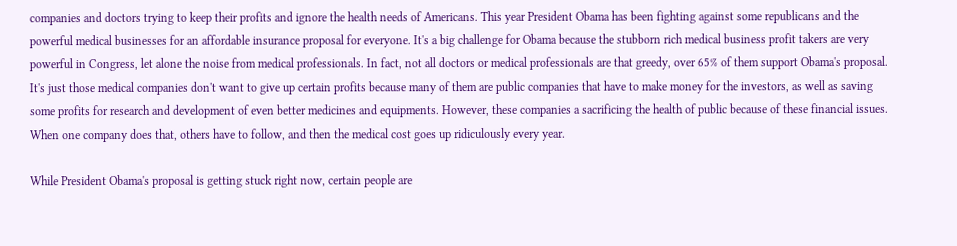companies and doctors trying to keep their profits and ignore the health needs of Americans. This year President Obama has been fighting against some republicans and the powerful medical businesses for an affordable insurance proposal for everyone. It's a big challenge for Obama because the stubborn rich medical business profit takers are very powerful in Congress, let alone the noise from medical professionals. In fact, not all doctors or medical professionals are that greedy, over 65% of them support Obama's proposal. It's just those medical companies don't want to give up certain profits because many of them are public companies that have to make money for the investors, as well as saving some profits for research and development of even better medicines and equipments. However, these companies a sacrificing the health of public because of these financial issues. When one company does that, others have to follow, and then the medical cost goes up ridiculously every year.

While President Obama's proposal is getting stuck right now, certain people are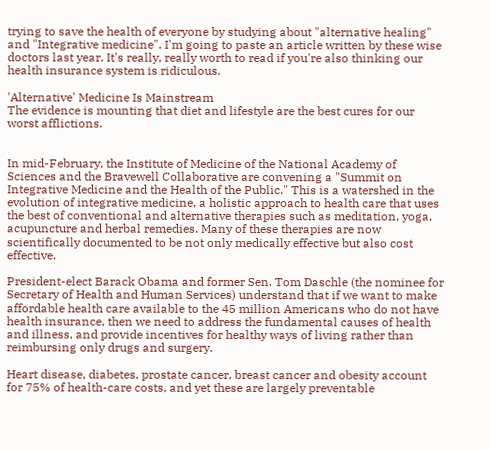trying to save the health of everyone by studying about "alternative healing" and "Integrative medicine". I'm going to paste an article written by these wise doctors last year. It's really, really worth to read if you're also thinking our health insurance system is ridiculous.

'Alternative' Medicine Is Mainstream
The evidence is mounting that diet and lifestyle are the best cures for our worst afflictions.


In mid-February, the Institute of Medicine of the National Academy of Sciences and the Bravewell Collaborative are convening a "Summit on Integrative Medicine and the Health of the Public." This is a watershed in the evolution of integrative medicine, a holistic approach to health care that uses the best of conventional and alternative therapies such as meditation, yoga, acupuncture and herbal remedies. Many of these therapies are now scientifically documented to be not only medically effective but also cost effective.

President-elect Barack Obama and former Sen. Tom Daschle (the nominee for Secretary of Health and Human Services) understand that if we want to make affordable health care available to the 45 million Americans who do not have health insurance, then we need to address the fundamental causes of health and illness, and provide incentives for healthy ways of living rather than reimbursing only drugs and surgery.

Heart disease, diabetes, prostate cancer, breast cancer and obesity account for 75% of health-care costs, and yet these are largely preventable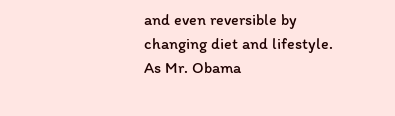and even reversible by changing diet and lifestyle. As Mr. Obama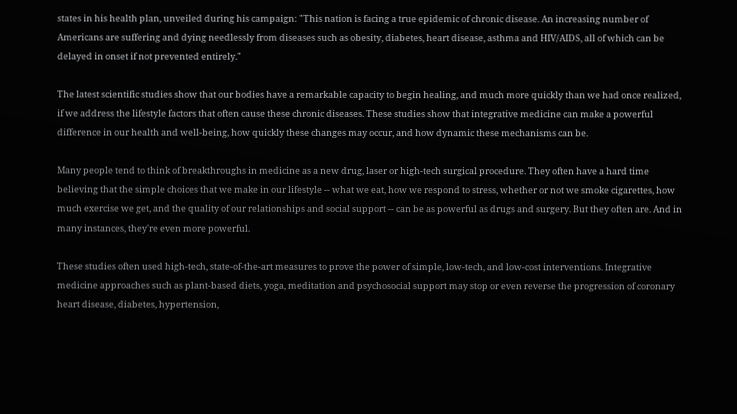states in his health plan, unveiled during his campaign: "This nation is facing a true epidemic of chronic disease. An increasing number of Americans are suffering and dying needlessly from diseases such as obesity, diabetes, heart disease, asthma and HIV/AIDS, all of which can be delayed in onset if not prevented entirely."

The latest scientific studies show that our bodies have a remarkable capacity to begin healing, and much more quickly than we had once realized, if we address the lifestyle factors that often cause these chronic diseases. These studies show that integrative medicine can make a powerful difference in our health and well-being, how quickly these changes may occur, and how dynamic these mechanisms can be.

Many people tend to think of breakthroughs in medicine as a new drug, laser or high-tech surgical procedure. They often have a hard time believing that the simple choices that we make in our lifestyle -- what we eat, how we respond to stress, whether or not we smoke cigarettes, how much exercise we get, and the quality of our relationships and social support -- can be as powerful as drugs and surgery. But they often are. And in many instances, they're even more powerful.

These studies often used high-tech, state-of-the-art measures to prove the power of simple, low-tech, and low-cost interventions. Integrative medicine approaches such as plant-based diets, yoga, meditation and psychosocial support may stop or even reverse the progression of coronary heart disease, diabetes, hypertension,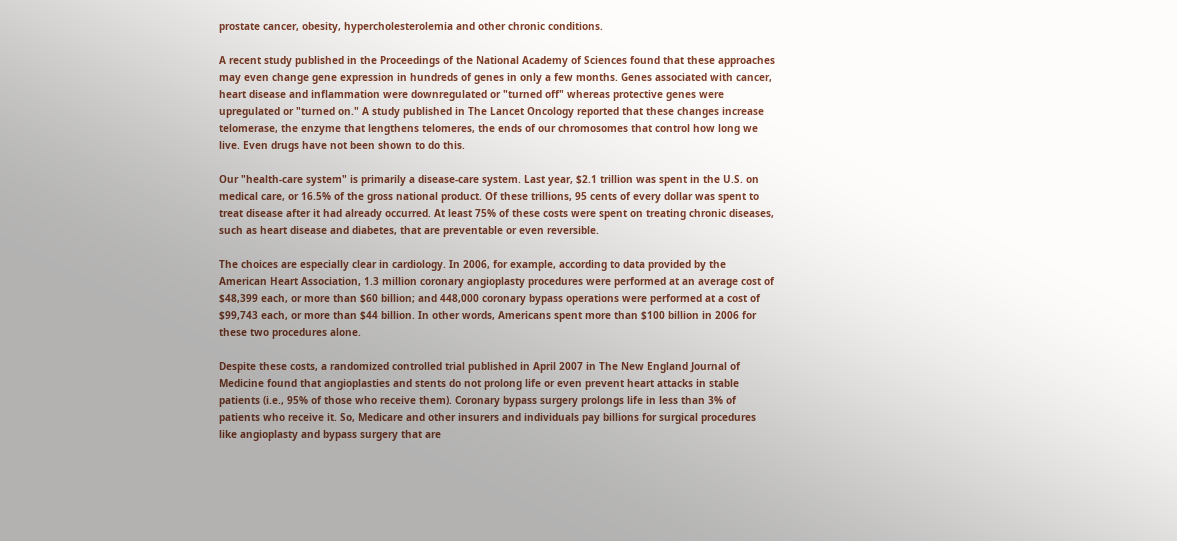prostate cancer, obesity, hypercholesterolemia and other chronic conditions.

A recent study published in the Proceedings of the National Academy of Sciences found that these approaches may even change gene expression in hundreds of genes in only a few months. Genes associated with cancer, heart disease and inflammation were downregulated or "turned off" whereas protective genes were upregulated or "turned on." A study published in The Lancet Oncology reported that these changes increase telomerase, the enzyme that lengthens telomeres, the ends of our chromosomes that control how long we live. Even drugs have not been shown to do this.

Our "health-care system" is primarily a disease-care system. Last year, $2.1 trillion was spent in the U.S. on medical care, or 16.5% of the gross national product. Of these trillions, 95 cents of every dollar was spent to treat disease after it had already occurred. At least 75% of these costs were spent on treating chronic diseases, such as heart disease and diabetes, that are preventable or even reversible.

The choices are especially clear in cardiology. In 2006, for example, according to data provided by the American Heart Association, 1.3 million coronary angioplasty procedures were performed at an average cost of $48,399 each, or more than $60 billion; and 448,000 coronary bypass operations were performed at a cost of $99,743 each, or more than $44 billion. In other words, Americans spent more than $100 billion in 2006 for these two procedures alone.

Despite these costs, a randomized controlled trial published in April 2007 in The New England Journal of Medicine found that angioplasties and stents do not prolong life or even prevent heart attacks in stable patients (i.e., 95% of those who receive them). Coronary bypass surgery prolongs life in less than 3% of patients who receive it. So, Medicare and other insurers and individuals pay billions for surgical procedures like angioplasty and bypass surgery that are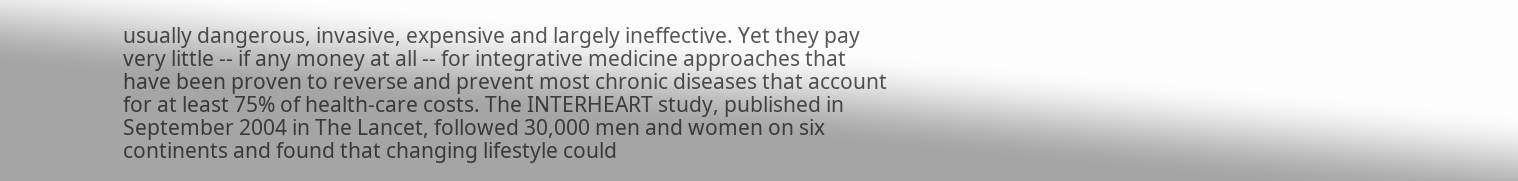usually dangerous, invasive, expensive and largely ineffective. Yet they pay very little -- if any money at all -- for integrative medicine approaches that have been proven to reverse and prevent most chronic diseases that account for at least 75% of health-care costs. The INTERHEART study, published in September 2004 in The Lancet, followed 30,000 men and women on six continents and found that changing lifestyle could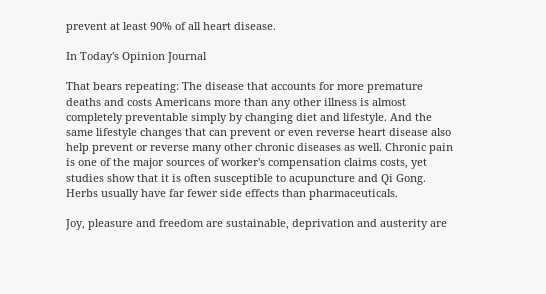prevent at least 90% of all heart disease.

In Today's Opinion Journal

That bears repeating: The disease that accounts for more premature deaths and costs Americans more than any other illness is almost completely preventable simply by changing diet and lifestyle. And the same lifestyle changes that can prevent or even reverse heart disease also help prevent or reverse many other chronic diseases as well. Chronic pain is one of the major sources of worker's compensation claims costs, yet studies show that it is often susceptible to acupuncture and Qi Gong. Herbs usually have far fewer side effects than pharmaceuticals.

Joy, pleasure and freedom are sustainable, deprivation and austerity are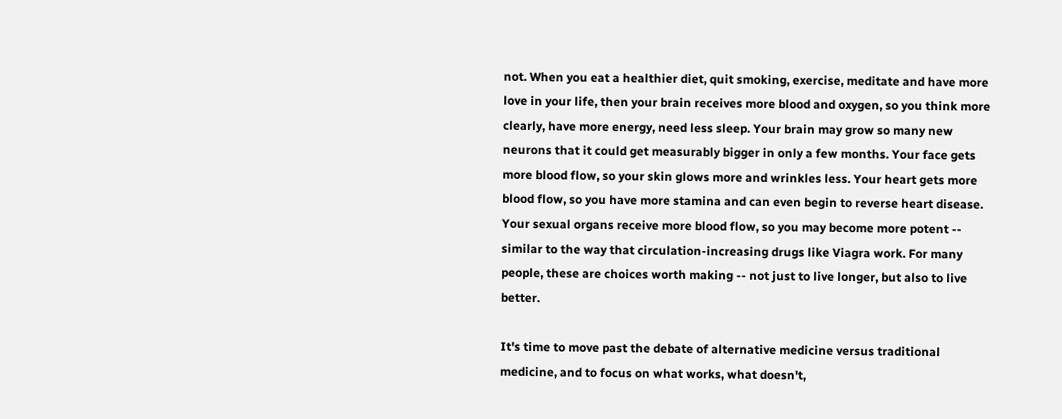not. When you eat a healthier diet, quit smoking, exercise, meditate and have more love in your life, then your brain receives more blood and oxygen, so you think more clearly, have more energy, need less sleep. Your brain may grow so many new neurons that it could get measurably bigger in only a few months. Your face gets more blood flow, so your skin glows more and wrinkles less. Your heart gets more blood flow, so you have more stamina and can even begin to reverse heart disease. Your sexual organs receive more blood flow, so you may become more potent -- similar to the way that circulation-increasing drugs like Viagra work. For many people, these are choices worth making -- not just to live longer, but also to live better.

It's time to move past the debate of alternative medicine versus traditional medicine, and to focus on what works, what doesn't,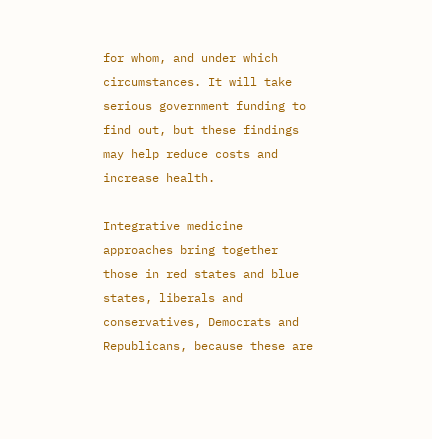for whom, and under which circumstances. It will take serious government funding to find out, but these findings may help reduce costs and increase health.

Integrative medicine approaches bring together those in red states and blue states, liberals and conservatives, Democrats and Republicans, because these are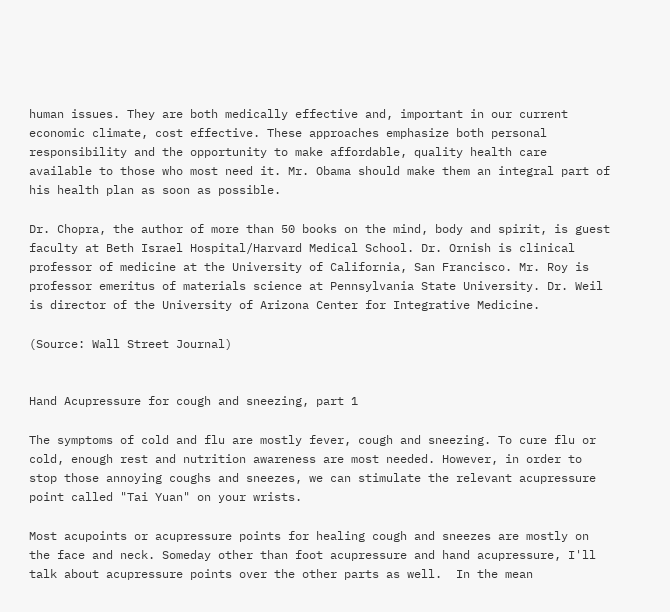human issues. They are both medically effective and, important in our current economic climate, cost effective. These approaches emphasize both personal responsibility and the opportunity to make affordable, quality health care available to those who most need it. Mr. Obama should make them an integral part of his health plan as soon as possible.

Dr. Chopra, the author of more than 50 books on the mind, body and spirit, is guest faculty at Beth Israel Hospital/Harvard Medical School. Dr. Ornish is clinical professor of medicine at the University of California, San Francisco. Mr. Roy is professor emeritus of materials science at Pennsylvania State University. Dr. Weil is director of the University of Arizona Center for Integrative Medicine.

(Source: Wall Street Journal)


Hand Acupressure for cough and sneezing, part 1

The symptoms of cold and flu are mostly fever, cough and sneezing. To cure flu or cold, enough rest and nutrition awareness are most needed. However, in order to stop those annoying coughs and sneezes, we can stimulate the relevant acupressure point called "Tai Yuan" on your wrists.

Most acupoints or acupressure points for healing cough and sneezes are mostly on the face and neck. Someday other than foot acupressure and hand acupressure, I'll talk about acupressure points over the other parts as well.  In the mean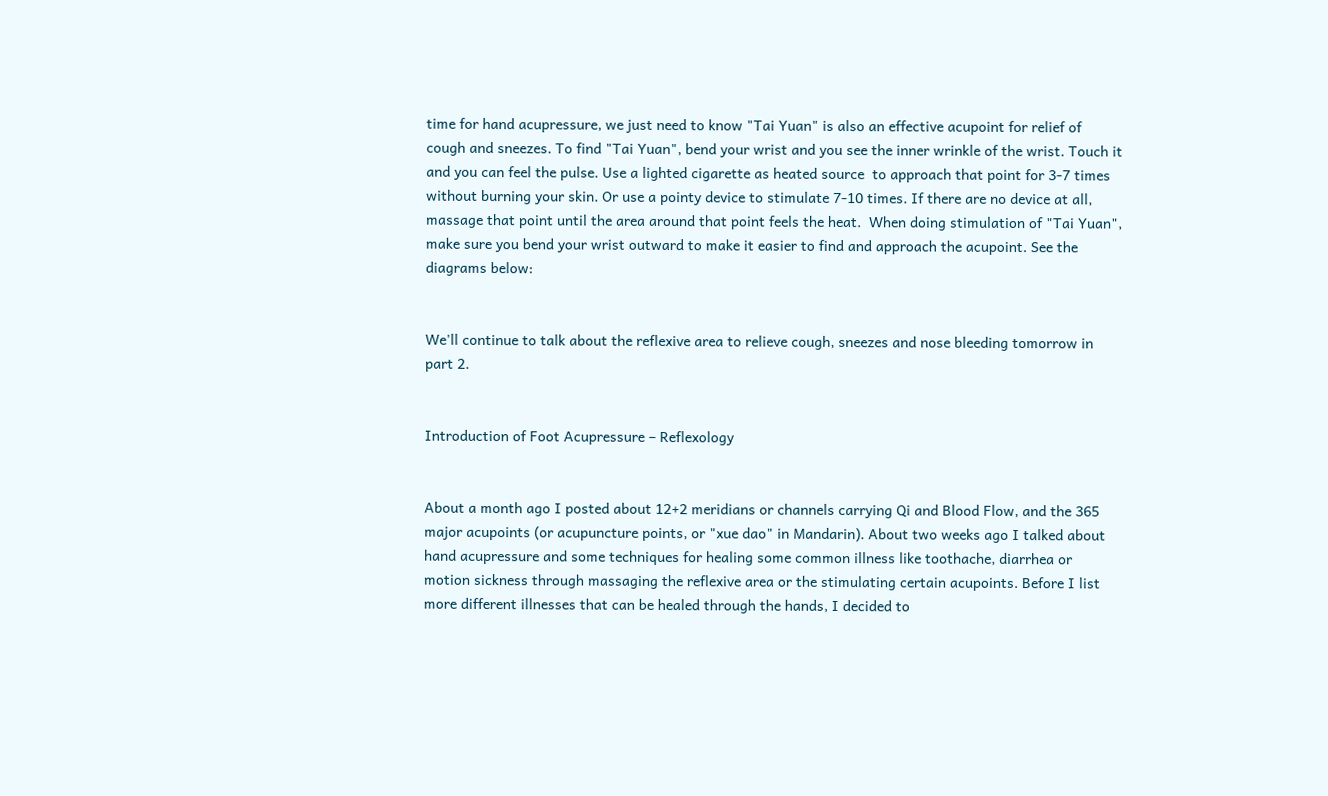time for hand acupressure, we just need to know "Tai Yuan" is also an effective acupoint for relief of cough and sneezes. To find "Tai Yuan", bend your wrist and you see the inner wrinkle of the wrist. Touch it and you can feel the pulse. Use a lighted cigarette as heated source  to approach that point for 3-7 times without burning your skin. Or use a pointy device to stimulate 7-10 times. If there are no device at all, massage that point until the area around that point feels the heat.  When doing stimulation of "Tai Yuan", make sure you bend your wrist outward to make it easier to find and approach the acupoint. See the diagrams below:


We'll continue to talk about the reflexive area to relieve cough, sneezes and nose bleeding tomorrow in part 2.


Introduction of Foot Acupressure – Reflexology


About a month ago I posted about 12+2 meridians or channels carrying Qi and Blood Flow, and the 365 major acupoints (or acupuncture points, or "xue dao" in Mandarin). About two weeks ago I talked about hand acupressure and some techniques for healing some common illness like toothache, diarrhea or motion sickness through massaging the reflexive area or the stimulating certain acupoints. Before I list more different illnesses that can be healed through the hands, I decided to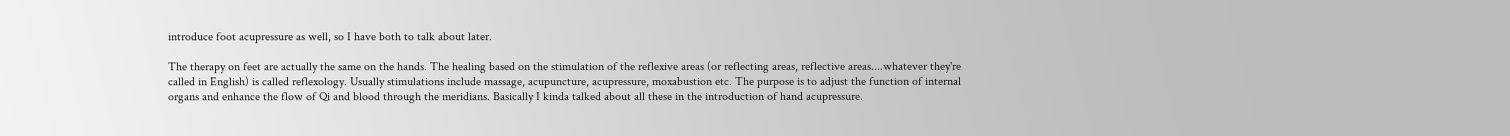introduce foot acupressure as well, so I have both to talk about later.

The therapy on feet are actually the same on the hands. The healing based on the stimulation of the reflexive areas (or reflecting areas, reflective areas....whatever they're called in English) is called reflexology. Usually stimulations include massage, acupuncture, acupressure, moxabustion etc. The purpose is to adjust the function of internal organs and enhance the flow of Qi and blood through the meridians. Basically I kinda talked about all these in the introduction of hand acupressure.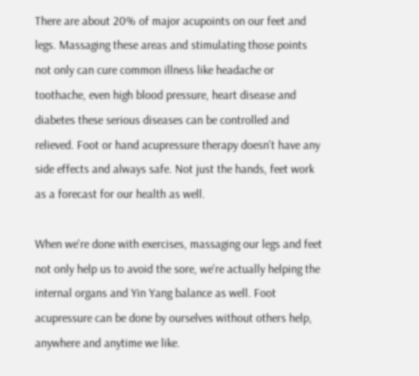There are about 20% of major acupoints on our feet and legs. Massaging these areas and stimulating those points not only can cure common illness like headache or toothache, even high blood pressure, heart disease and diabetes these serious diseases can be controlled and relieved. Foot or hand acupressure therapy doesn't have any side effects and always safe. Not just the hands, feet work as a forecast for our health as well.

When we're done with exercises, massaging our legs and feet not only help us to avoid the sore, we're actually helping the internal organs and Yin Yang balance as well. Foot acupressure can be done by ourselves without others help, anywhere and anytime we like.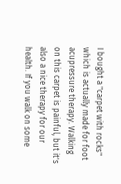I bought a "carpet with rocks" which is actually made for foot acupressure therapy. Walking on this carpet is painful, but it's also a nice therapy for our health. If you walk on some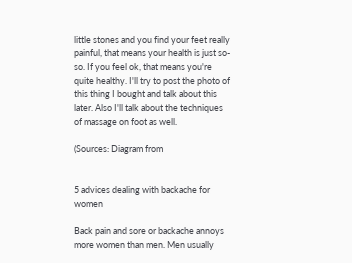little stones and you find your feet really painful, that means your health is just so-so. If you feel ok, that means you're quite healthy. I'll try to post the photo of this thing I bought and talk about this later. Also I'll talk about the techniques of massage on foot as well.

(Sources: Diagram from


5 advices dealing with backache for women

Back pain and sore or backache annoys more women than men. Men usually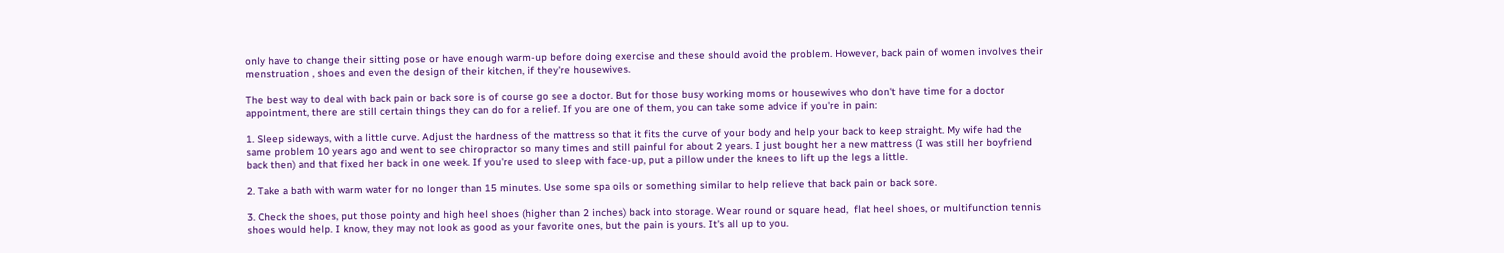only have to change their sitting pose or have enough warm-up before doing exercise and these should avoid the problem. However, back pain of women involves their menstruation , shoes and even the design of their kitchen, if they're housewives.

The best way to deal with back pain or back sore is of course go see a doctor. But for those busy working moms or housewives who don't have time for a doctor appointment, there are still certain things they can do for a relief. If you are one of them, you can take some advice if you're in pain:

1. Sleep sideways, with a little curve. Adjust the hardness of the mattress so that it fits the curve of your body and help your back to keep straight. My wife had the same problem 10 years ago and went to see chiropractor so many times and still painful for about 2 years. I just bought her a new mattress (I was still her boyfriend back then) and that fixed her back in one week. If you're used to sleep with face-up, put a pillow under the knees to lift up the legs a little.

2. Take a bath with warm water for no longer than 15 minutes. Use some spa oils or something similar to help relieve that back pain or back sore.

3. Check the shoes, put those pointy and high heel shoes (higher than 2 inches) back into storage. Wear round or square head,  flat heel shoes, or multifunction tennis shoes would help. I know, they may not look as good as your favorite ones, but the pain is yours. It's all up to you.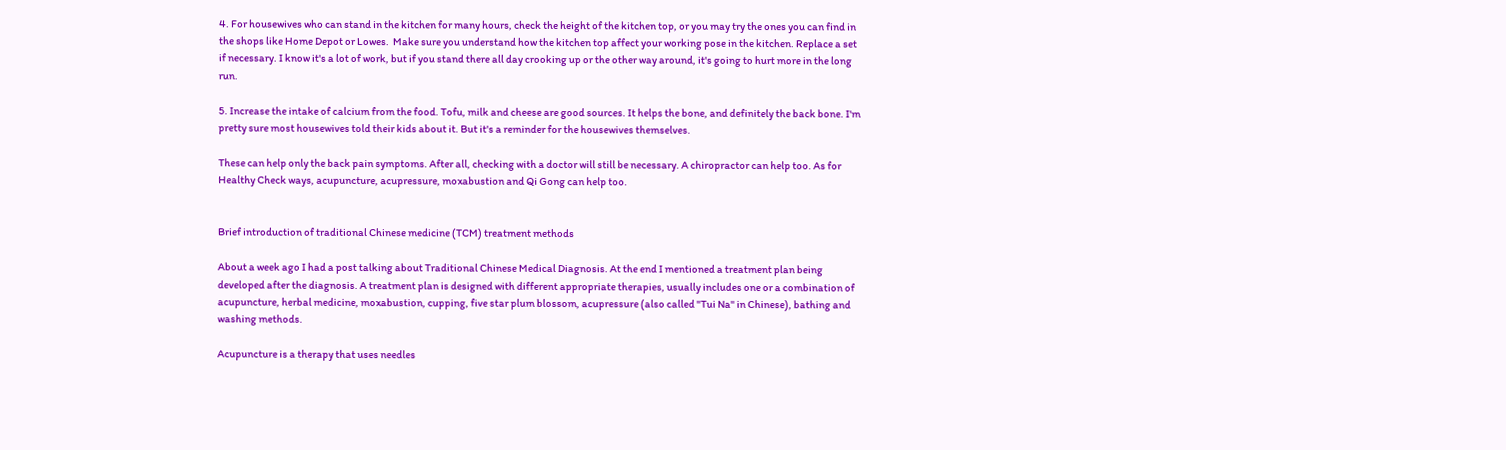4. For housewives who can stand in the kitchen for many hours, check the height of the kitchen top, or you may try the ones you can find in the shops like Home Depot or Lowes.  Make sure you understand how the kitchen top affect your working pose in the kitchen. Replace a set if necessary. I know it's a lot of work, but if you stand there all day crooking up or the other way around, it's going to hurt more in the long run.

5. Increase the intake of calcium from the food. Tofu, milk and cheese are good sources. It helps the bone, and definitely the back bone. I'm pretty sure most housewives told their kids about it. But it's a reminder for the housewives themselves.

These can help only the back pain symptoms. After all, checking with a doctor will still be necessary. A chiropractor can help too. As for Healthy Check ways, acupuncture, acupressure, moxabustion and Qi Gong can help too.


Brief introduction of traditional Chinese medicine (TCM) treatment methods

About a week ago I had a post talking about Traditional Chinese Medical Diagnosis. At the end I mentioned a treatment plan being developed after the diagnosis. A treatment plan is designed with different appropriate therapies, usually includes one or a combination of acupuncture, herbal medicine, moxabustion, cupping, five star plum blossom, acupressure (also called "Tui Na" in Chinese), bathing and washing methods.

Acupuncture is a therapy that uses needles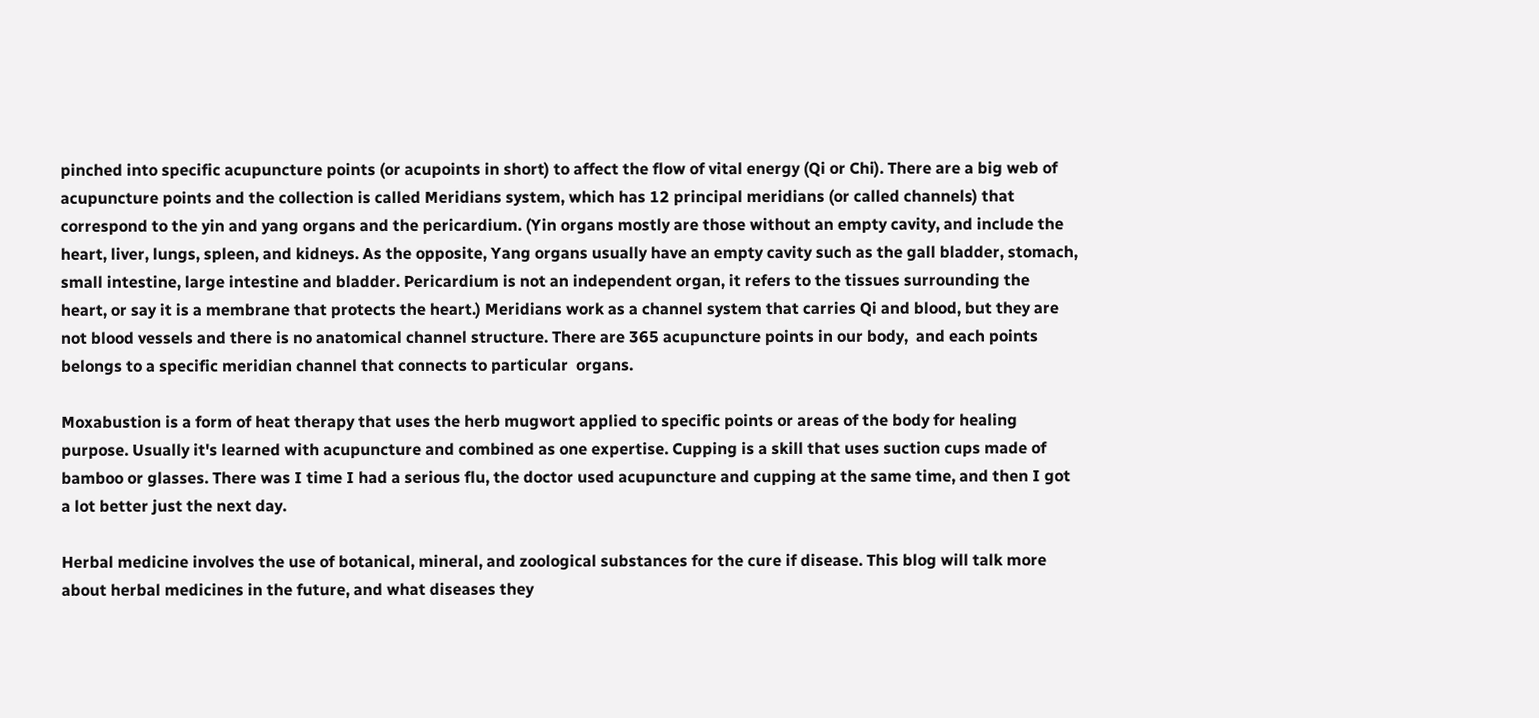pinched into specific acupuncture points (or acupoints in short) to affect the flow of vital energy (Qi or Chi). There are a big web of acupuncture points and the collection is called Meridians system, which has 12 principal meridians (or called channels) that correspond to the yin and yang organs and the pericardium. (Yin organs mostly are those without an empty cavity, and include the heart, liver, lungs, spleen, and kidneys. As the opposite, Yang organs usually have an empty cavity such as the gall bladder, stomach, small intestine, large intestine and bladder. Pericardium is not an independent organ, it refers to the tissues surrounding the heart, or say it is a membrane that protects the heart.) Meridians work as a channel system that carries Qi and blood, but they are not blood vessels and there is no anatomical channel structure. There are 365 acupuncture points in our body,  and each points belongs to a specific meridian channel that connects to particular  organs.

Moxabustion is a form of heat therapy that uses the herb mugwort applied to specific points or areas of the body for healing purpose. Usually it's learned with acupuncture and combined as one expertise. Cupping is a skill that uses suction cups made of bamboo or glasses. There was I time I had a serious flu, the doctor used acupuncture and cupping at the same time, and then I got a lot better just the next day.

Herbal medicine involves the use of botanical, mineral, and zoological substances for the cure if disease. This blog will talk more about herbal medicines in the future, and what diseases they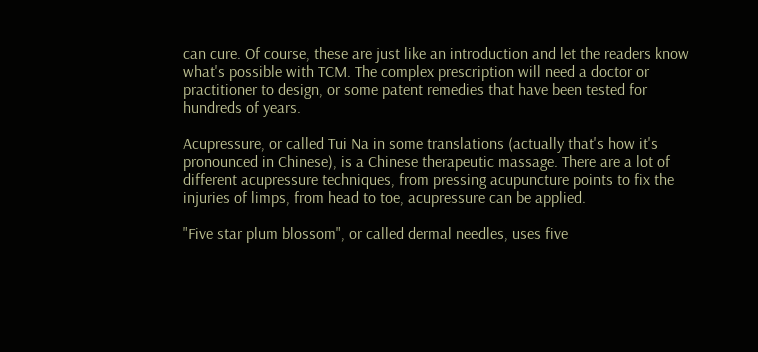can cure. Of course, these are just like an introduction and let the readers know what's possible with TCM. The complex prescription will need a doctor or practitioner to design, or some patent remedies that have been tested for hundreds of years.

Acupressure, or called Tui Na in some translations (actually that's how it's pronounced in Chinese), is a Chinese therapeutic massage. There are a lot of different acupressure techniques, from pressing acupuncture points to fix the injuries of limps, from head to toe, acupressure can be applied.

"Five star plum blossom", or called dermal needles, uses five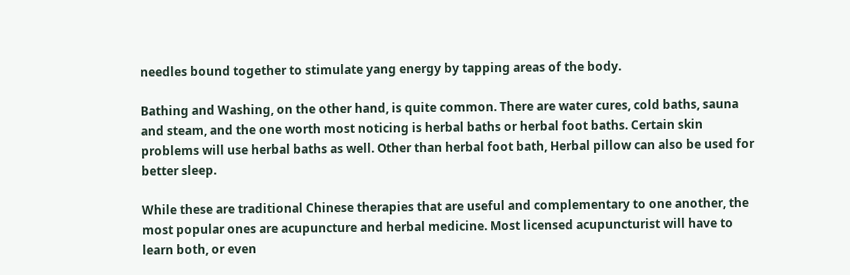needles bound together to stimulate yang energy by tapping areas of the body.

Bathing and Washing, on the other hand, is quite common. There are water cures, cold baths, sauna and steam, and the one worth most noticing is herbal baths or herbal foot baths. Certain skin problems will use herbal baths as well. Other than herbal foot bath, Herbal pillow can also be used for better sleep.

While these are traditional Chinese therapies that are useful and complementary to one another, the most popular ones are acupuncture and herbal medicine. Most licensed acupuncturist will have to learn both, or even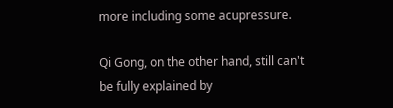more including some acupressure.

Qi Gong, on the other hand, still can't be fully explained by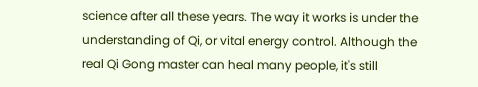science after all these years. The way it works is under the understanding of Qi, or vital energy control. Although the real Qi Gong master can heal many people, it's still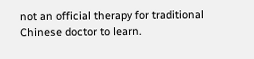not an official therapy for traditional Chinese doctor to learn.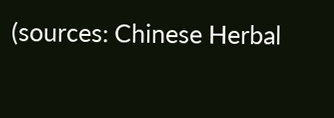(sources: Chinese Herbal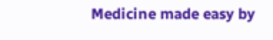Medicine made easy by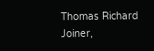Thomas Richard Joiner,